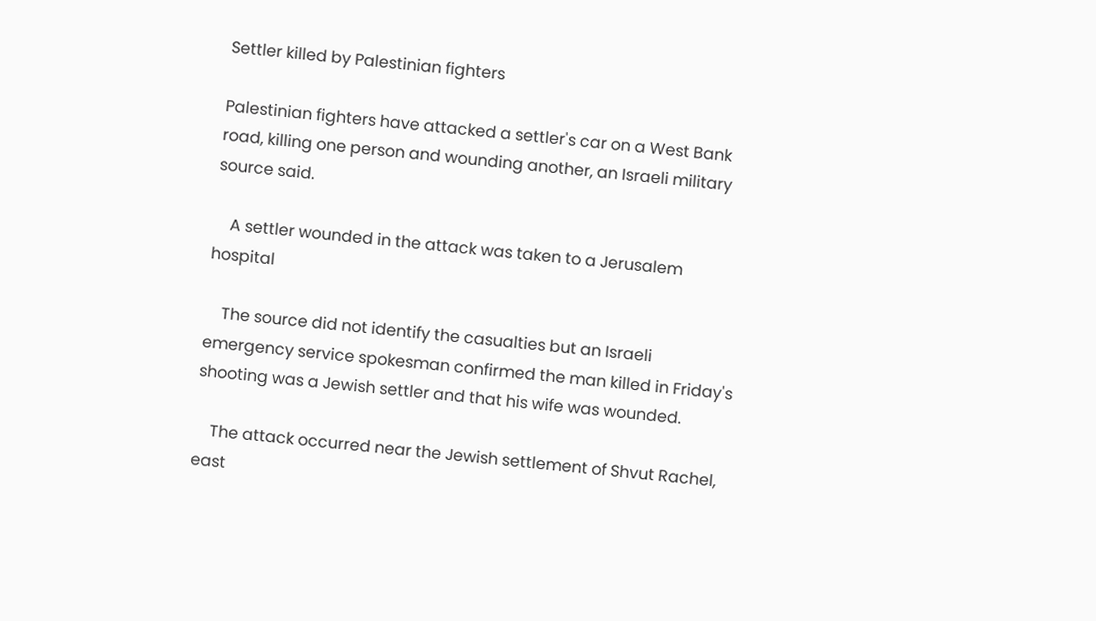Settler killed by Palestinian fighters

Palestinian fighters have attacked a settler's car on a West Bank road, killing one person and wounding another, an Israeli military source said.

    A settler wounded in the attack was taken to a Jerusalem hospital

    The source did not identify the casualties but an Israeli emergency service spokesman confirmed the man killed in Friday's shooting was a Jewish settler and that his wife was wounded.

    The attack occurred near the Jewish settlement of Shvut Rachel, east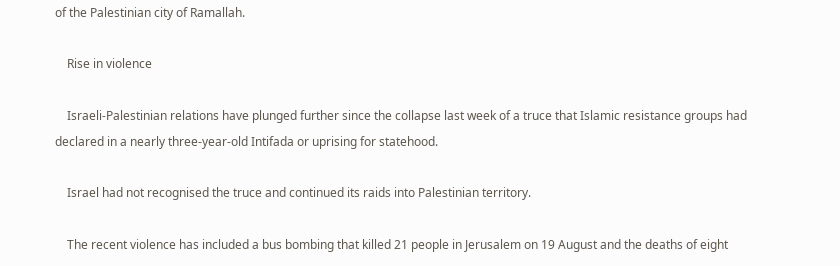of the Palestinian city of Ramallah.

    Rise in violence

    Israeli-Palestinian relations have plunged further since the collapse last week of a truce that Islamic resistance groups had declared in a nearly three-year-old Intifada or uprising for statehood.

    Israel had not recognised the truce and continued its raids into Palestinian territory.

    The recent violence has included a bus bombing that killed 21 people in Jerusalem on 19 August and the deaths of eight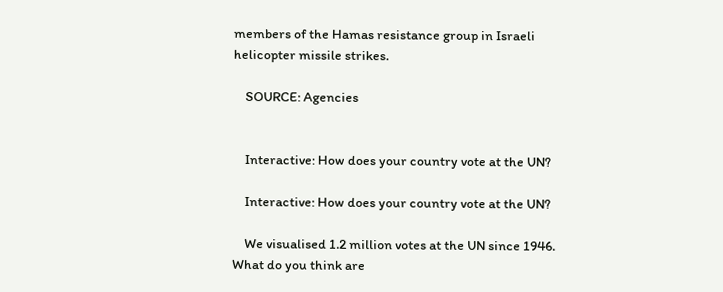members of the Hamas resistance group in Israeli helicopter missile strikes.

    SOURCE: Agencies


    Interactive: How does your country vote at the UN?

    Interactive: How does your country vote at the UN?

    We visualised 1.2 million votes at the UN since 1946. What do you think are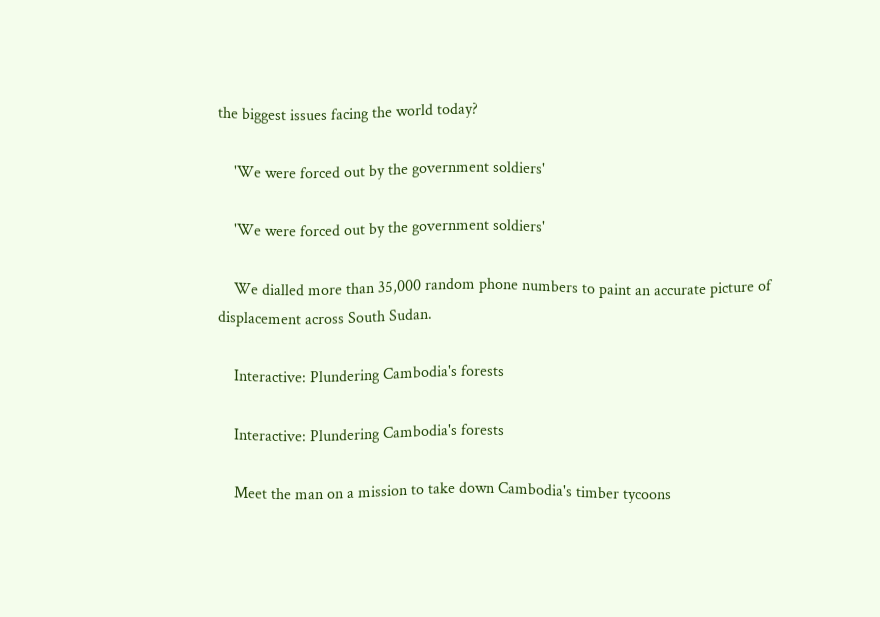the biggest issues facing the world today?

    'We were forced out by the government soldiers'

    'We were forced out by the government soldiers'

    We dialled more than 35,000 random phone numbers to paint an accurate picture of displacement across South Sudan.

    Interactive: Plundering Cambodia's forests

    Interactive: Plundering Cambodia's forests

    Meet the man on a mission to take down Cambodia's timber tycoons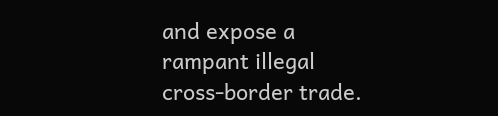and expose a rampant illegal cross-border trade.